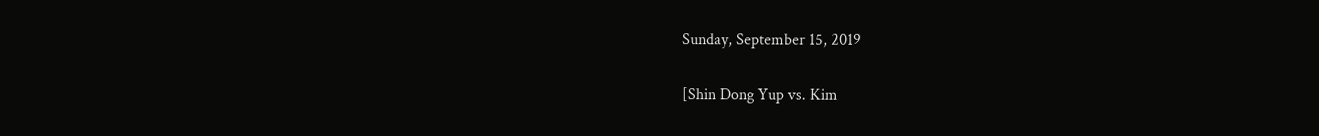Sunday, September 15, 2019

[Shin Dong Yup vs. Kim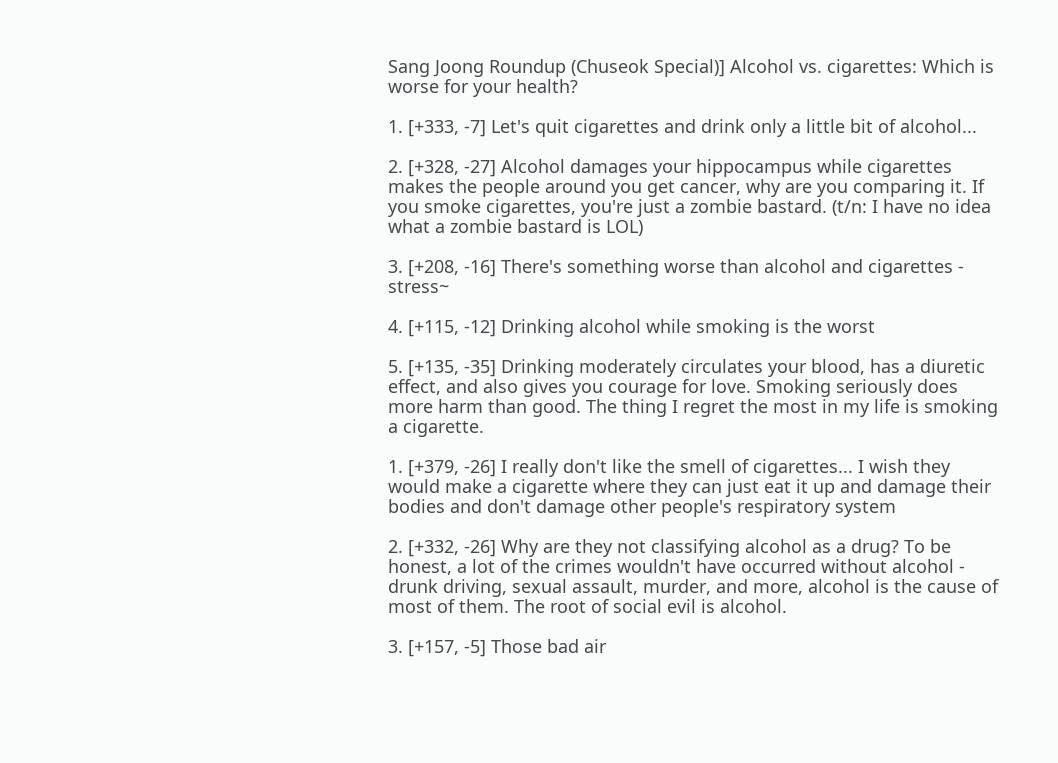Sang Joong Roundup (Chuseok Special)] Alcohol vs. cigarettes: Which is worse for your health?

1. [+333, -7] Let's quit cigarettes and drink only a little bit of alcohol...

2. [+328, -27] Alcohol damages your hippocampus while cigarettes makes the people around you get cancer, why are you comparing it. If you smoke cigarettes, you're just a zombie bastard. (t/n: I have no idea what a zombie bastard is LOL)

3. [+208, -16] There's something worse than alcohol and cigarettes - stress~

4. [+115, -12] Drinking alcohol while smoking is the worst

5. [+135, -35] Drinking moderately circulates your blood, has a diuretic effect, and also gives you courage for love. Smoking seriously does more harm than good. The thing I regret the most in my life is smoking a cigarette.

1. [+379, -26] I really don't like the smell of cigarettes... I wish they would make a cigarette where they can just eat it up and damage their bodies and don't damage other people's respiratory system

2. [+332, -26] Why are they not classifying alcohol as a drug? To be honest, a lot of the crimes wouldn't have occurred without alcohol - drunk driving, sexual assault, murder, and more, alcohol is the cause of most of them. The root of social evil is alcohol.

3. [+157, -5] Those bad air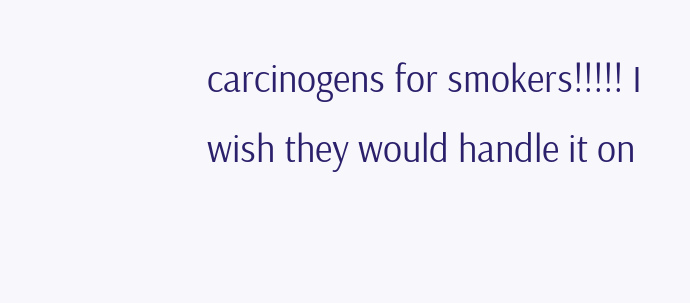carcinogens for smokers!!!!! I wish they would handle it on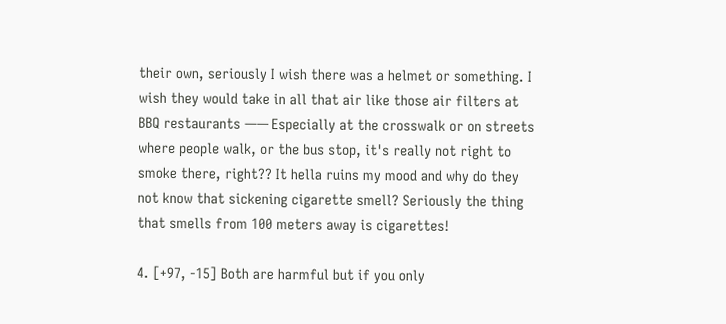their own, seriously I wish there was a helmet or something. I wish they would take in all that air like those air filters at BBQ restaurants ㅡㅡ Especially at the crosswalk or on streets where people walk, or the bus stop, it's really not right to smoke there, right?? It hella ruins my mood and why do they not know that sickening cigarette smell? Seriously the thing that smells from 100 meters away is cigarettes!

4. [+97, -15] Both are harmful but if you only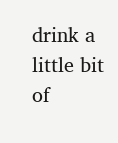drink a little bit of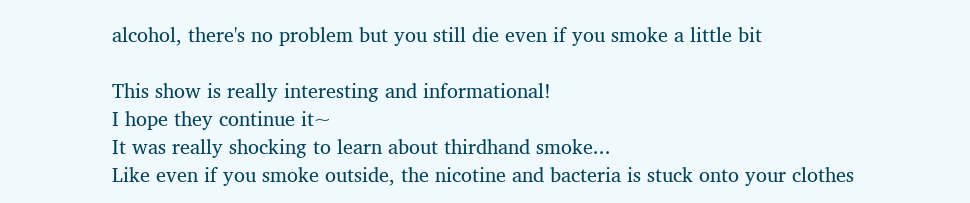alcohol, there's no problem but you still die even if you smoke a little bit

This show is really interesting and informational!
I hope they continue it~
It was really shocking to learn about thirdhand smoke...
Like even if you smoke outside, the nicotine and bacteria is stuck onto your clothes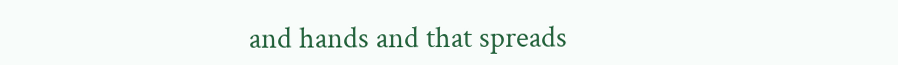and hands and that spreads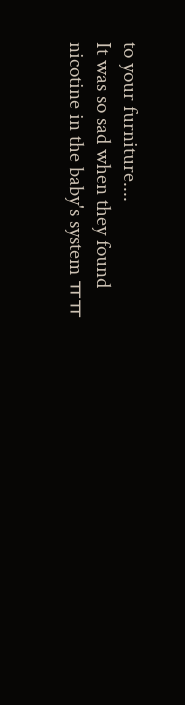to your furniture....
It was so sad when they found nicotine in the baby's system ㅠㅠ